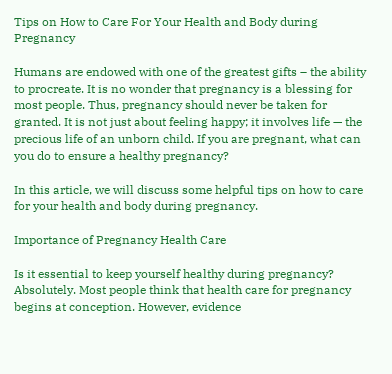Tips on How to Care For Your Health and Body during Pregnancy

Humans are endowed with one of the greatest gifts – the ability to procreate. It is no wonder that pregnancy is a blessing for most people. Thus, pregnancy should never be taken for granted. It is not just about feeling happy; it involves life — the precious life of an unborn child. If you are pregnant, what can you do to ensure a healthy pregnancy?

In this article, we will discuss some helpful tips on how to care for your health and body during pregnancy.

Importance of Pregnancy Health Care

Is it essential to keep yourself healthy during pregnancy? Absolutely. Most people think that health care for pregnancy begins at conception. However, evidence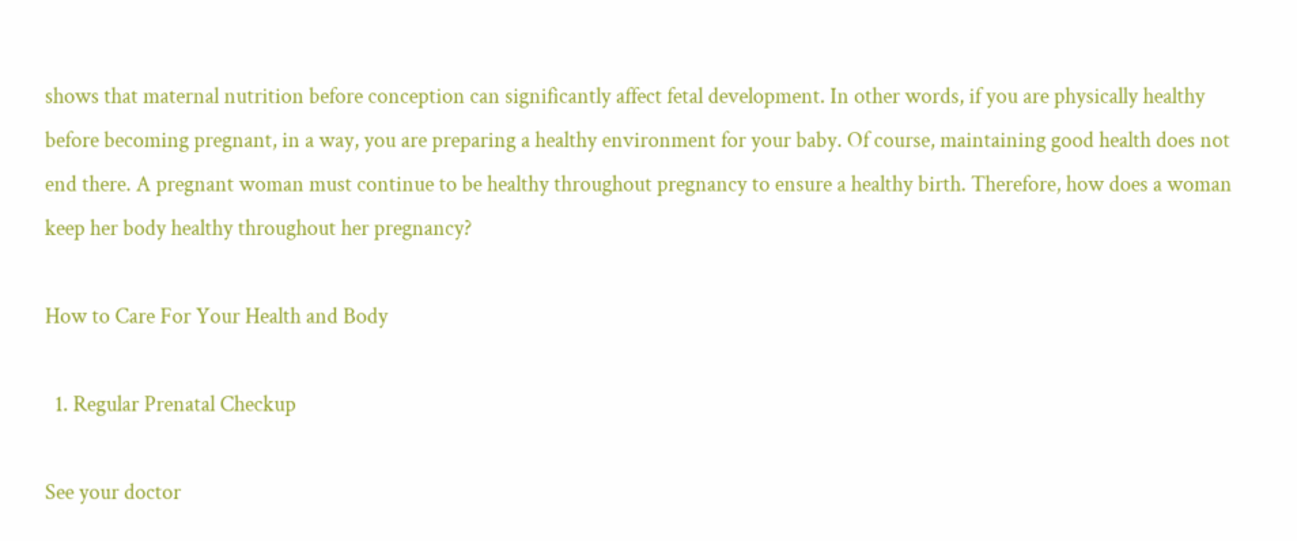shows that maternal nutrition before conception can significantly affect fetal development. In other words, if you are physically healthy before becoming pregnant, in a way, you are preparing a healthy environment for your baby. Of course, maintaining good health does not end there. A pregnant woman must continue to be healthy throughout pregnancy to ensure a healthy birth. Therefore, how does a woman keep her body healthy throughout her pregnancy?

How to Care For Your Health and Body

  1. Regular Prenatal Checkup

See your doctor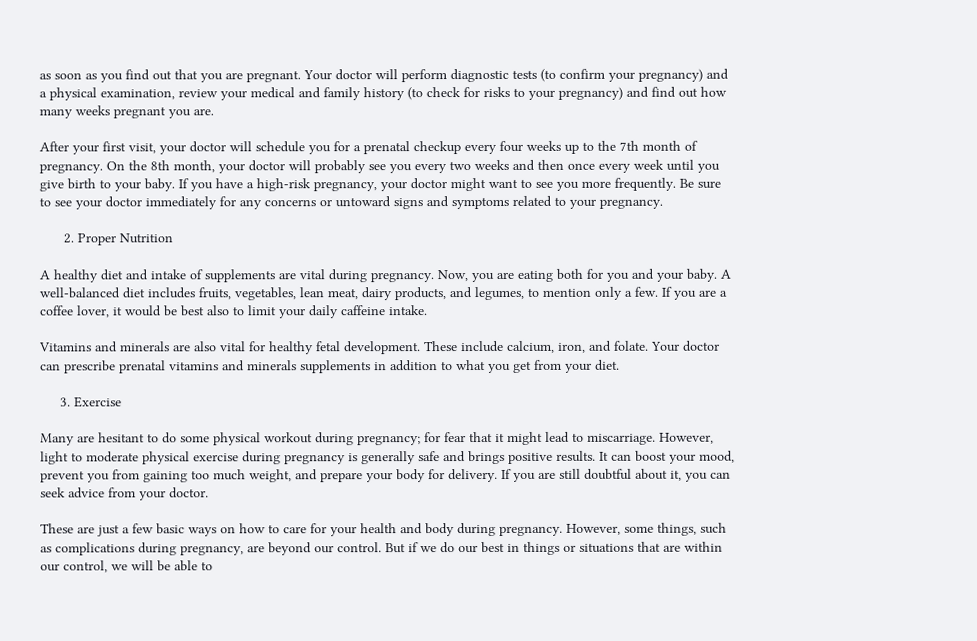as soon as you find out that you are pregnant. Your doctor will perform diagnostic tests (to confirm your pregnancy) and a physical examination, review your medical and family history (to check for risks to your pregnancy) and find out how many weeks pregnant you are.

After your first visit, your doctor will schedule you for a prenatal checkup every four weeks up to the 7th month of pregnancy. On the 8th month, your doctor will probably see you every two weeks and then once every week until you give birth to your baby. If you have a high-risk pregnancy, your doctor might want to see you more frequently. Be sure to see your doctor immediately for any concerns or untoward signs and symptoms related to your pregnancy.

      2. Proper Nutrition

A healthy diet and intake of supplements are vital during pregnancy. Now, you are eating both for you and your baby. A well-balanced diet includes fruits, vegetables, lean meat, dairy products, and legumes, to mention only a few. If you are a coffee lover, it would be best also to limit your daily caffeine intake.

Vitamins and minerals are also vital for healthy fetal development. These include calcium, iron, and folate. Your doctor can prescribe prenatal vitamins and minerals supplements in addition to what you get from your diet.

     3. Exercise

Many are hesitant to do some physical workout during pregnancy; for fear that it might lead to miscarriage. However, light to moderate physical exercise during pregnancy is generally safe and brings positive results. It can boost your mood, prevent you from gaining too much weight, and prepare your body for delivery. If you are still doubtful about it, you can seek advice from your doctor.

These are just a few basic ways on how to care for your health and body during pregnancy. However, some things, such as complications during pregnancy, are beyond our control. But if we do our best in things or situations that are within our control, we will be able to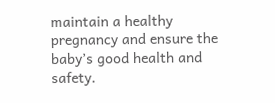maintain a healthy pregnancy and ensure the baby’s good health and safety.